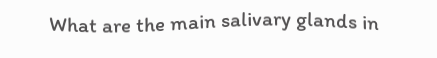What are the main salivary glands in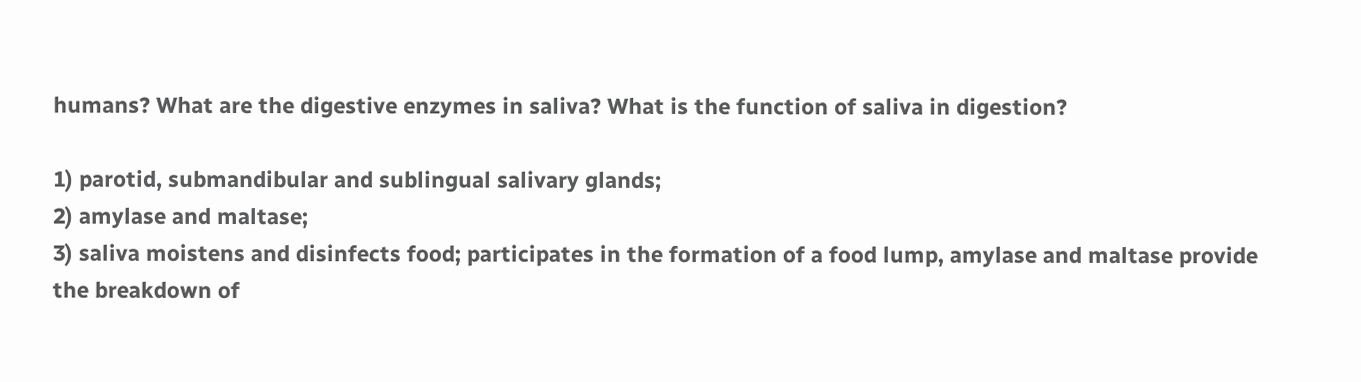humans? What are the digestive enzymes in saliva? What is the function of saliva in digestion?

1) parotid, submandibular and sublingual salivary glands;
2) amylase and maltase;
3) saliva moistens and disinfects food; participates in the formation of a food lump, amylase and maltase provide the breakdown of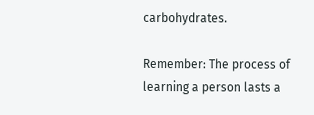carbohydrates.

Remember: The process of learning a person lasts a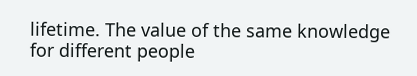lifetime. The value of the same knowledge for different people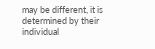may be different, it is determined by their individual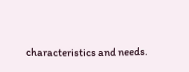characteristics and needs.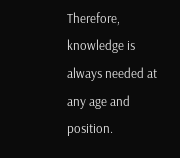Therefore, knowledge is always needed at any age and position.